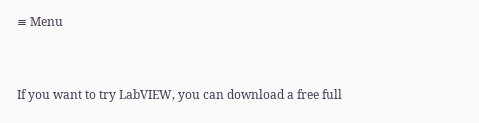≡ Menu


If you want to try LabVIEW, you can download a free full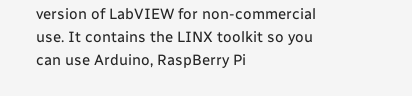version of LabVIEW for non-commercial use. It contains the LINX toolkit so you can use Arduino, RaspBerry Pi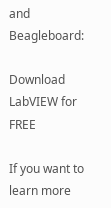and Beagleboard:

Download LabVIEW for FREE

If you want to learn more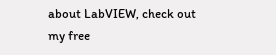about LabVIEW, check out my free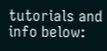tutorials and info below: